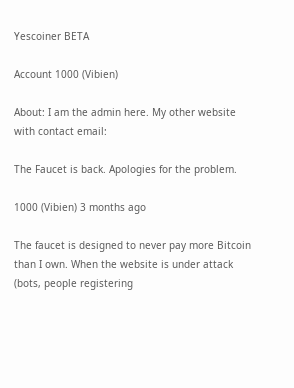Yescoiner BETA

Account 1000 (Vibien)

About: I am the admin here. My other website with contact email:

The Faucet is back. Apologies for the problem.

1000 (Vibien) 3 months ago

The faucet is designed to never pay more Bitcoin than I own. When the website is under attack (bots, people registering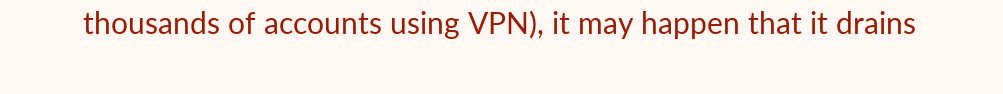thousands of accounts using VPN), it may happen that it drains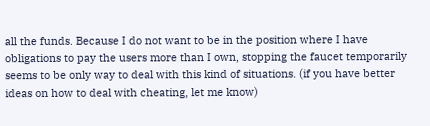all the funds. Because I do not want to be in the position where I have obligations to pay the users more than I own, stopping the faucet temporarily seems to be only way to deal with this kind of situations. (if you have better ideas on how to deal with cheating, let me know)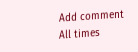Add comment
All times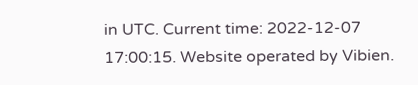in UTC. Current time: 2022-12-07 17:00:15. Website operated by Vibien.